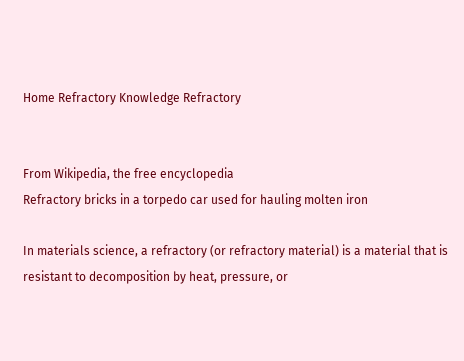Home Refractory Knowledge Refractory


From Wikipedia, the free encyclopedia
Refractory bricks in a torpedo car used for hauling molten iron

In materials science, a refractory (or refractory material) is a material that is resistant to decomposition by heat, pressure, or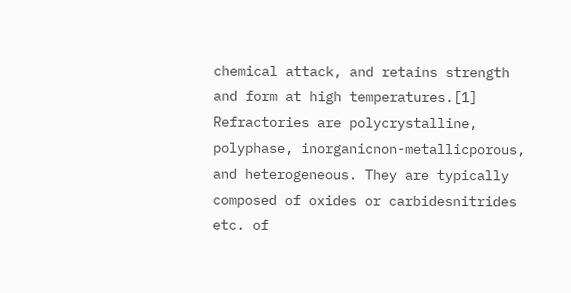chemical attack, and retains strength and form at high temperatures.[1] Refractories are polycrystalline, polyphase, inorganicnon-metallicporous, and heterogeneous. They are typically composed of oxides or carbidesnitrides etc. of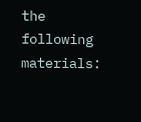the following materials: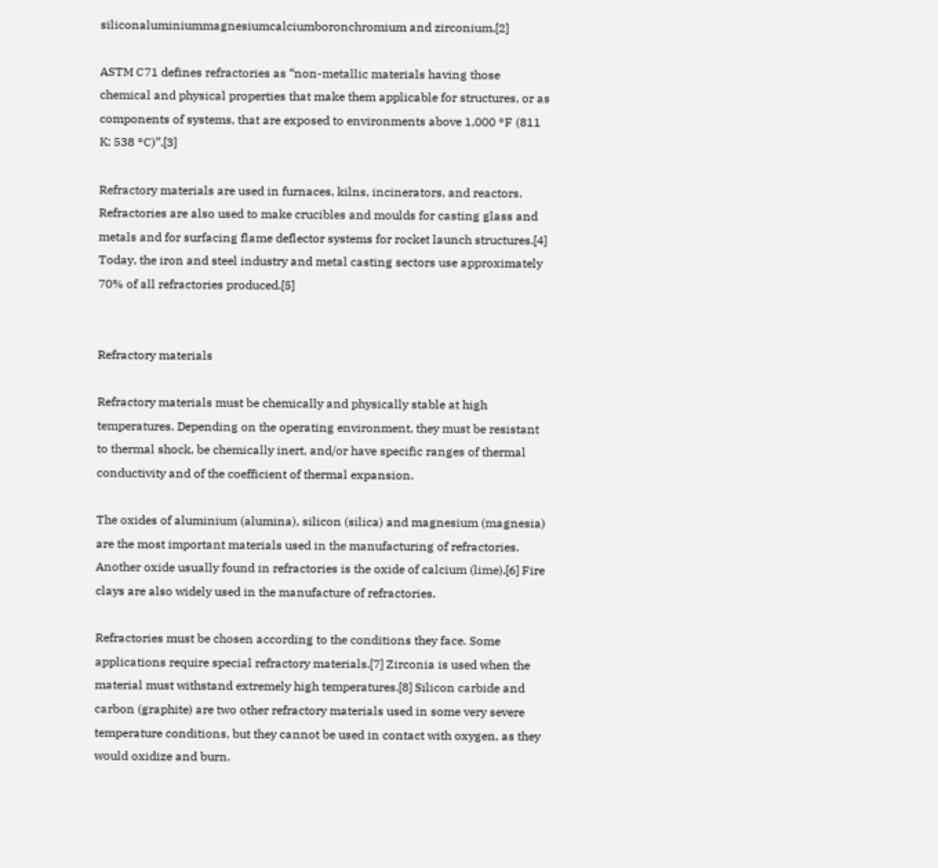siliconaluminiummagnesiumcalciumboronchromium and zirconium.[2]

ASTM C71 defines refractories as “non-metallic materials having those chemical and physical properties that make them applicable for structures, or as components of systems, that are exposed to environments above 1,000 °F (811 K; 538 °C)”.[3]

Refractory materials are used in furnaces, kilns, incinerators, and reactors. Refractories are also used to make crucibles and moulds for casting glass and metals and for surfacing flame deflector systems for rocket launch structures.[4] Today, the iron and steel industry and metal casting sectors use approximately 70% of all refractories produced.[5]


Refractory materials

Refractory materials must be chemically and physically stable at high temperatures. Depending on the operating environment, they must be resistant to thermal shock, be chemically inert, and/or have specific ranges of thermal conductivity and of the coefficient of thermal expansion.

The oxides of aluminium (alumina), silicon (silica) and magnesium (magnesia) are the most important materials used in the manufacturing of refractories. Another oxide usually found in refractories is the oxide of calcium (lime).[6] Fire clays are also widely used in the manufacture of refractories.

Refractories must be chosen according to the conditions they face. Some applications require special refractory materials.[7] Zirconia is used when the material must withstand extremely high temperatures.[8] Silicon carbide and carbon (graphite) are two other refractory materials used in some very severe temperature conditions, but they cannot be used in contact with oxygen, as they would oxidize and burn.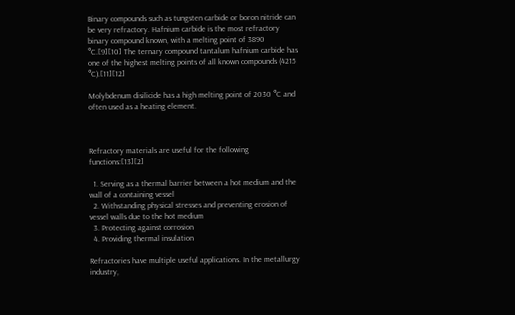Binary compounds such as tungsten carbide or boron nitride can be very refractory. Hafnium carbide is the most refractory binary compound known, with a melting point of 3890 °C.[9][10] The ternary compound tantalum hafnium carbide has one of the highest melting points of all known compounds (4215 °C).[11][12]

Molybdenum disilicide has a high melting point of 2030 °C and often used as a heating element.



Refractory materials are useful for the following functions:[13][2]

  1. Serving as a thermal barrier between a hot medium and the wall of a containing vessel
  2. Withstanding physical stresses and preventing erosion of vessel walls due to the hot medium
  3. Protecting against corrosion
  4. Providing thermal insulation

Refractories have multiple useful applications. In the metallurgy industry,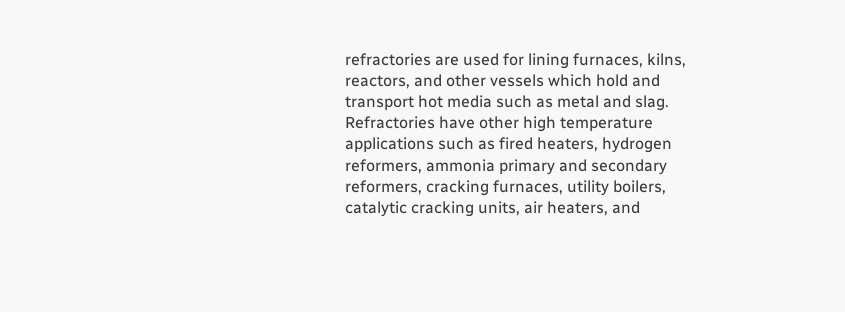refractories are used for lining furnaces, kilns, reactors, and other vessels which hold and transport hot media such as metal and slag. Refractories have other high temperature applications such as fired heaters, hydrogen reformers, ammonia primary and secondary reformers, cracking furnaces, utility boilers, catalytic cracking units, air heaters, and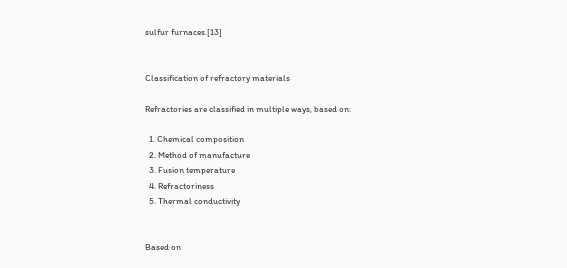sulfur furnaces.[13]


Classification of refractory materials

Refractories are classified in multiple ways, based on:

  1. Chemical composition
  2. Method of manufacture
  3. Fusion temperature
  4. Refractoriness
  5. Thermal conductivity


Based on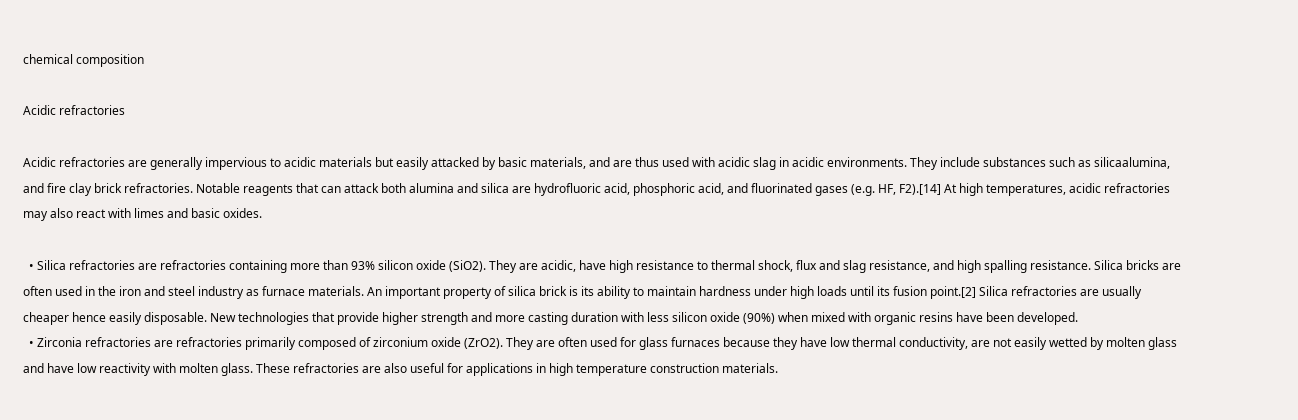chemical composition

Acidic refractories

Acidic refractories are generally impervious to acidic materials but easily attacked by basic materials, and are thus used with acidic slag in acidic environments. They include substances such as silicaalumina, and fire clay brick refractories. Notable reagents that can attack both alumina and silica are hydrofluoric acid, phosphoric acid, and fluorinated gases (e.g. HF, F2).[14] At high temperatures, acidic refractories may also react with limes and basic oxides.

  • Silica refractories are refractories containing more than 93% silicon oxide (SiO2). They are acidic, have high resistance to thermal shock, flux and slag resistance, and high spalling resistance. Silica bricks are often used in the iron and steel industry as furnace materials. An important property of silica brick is its ability to maintain hardness under high loads until its fusion point.[2] Silica refractories are usually cheaper hence easily disposable. New technologies that provide higher strength and more casting duration with less silicon oxide (90%) when mixed with organic resins have been developed.
  • Zirconia refractories are refractories primarily composed of zirconium oxide (ZrO2). They are often used for glass furnaces because they have low thermal conductivity, are not easily wetted by molten glass and have low reactivity with molten glass. These refractories are also useful for applications in high temperature construction materials.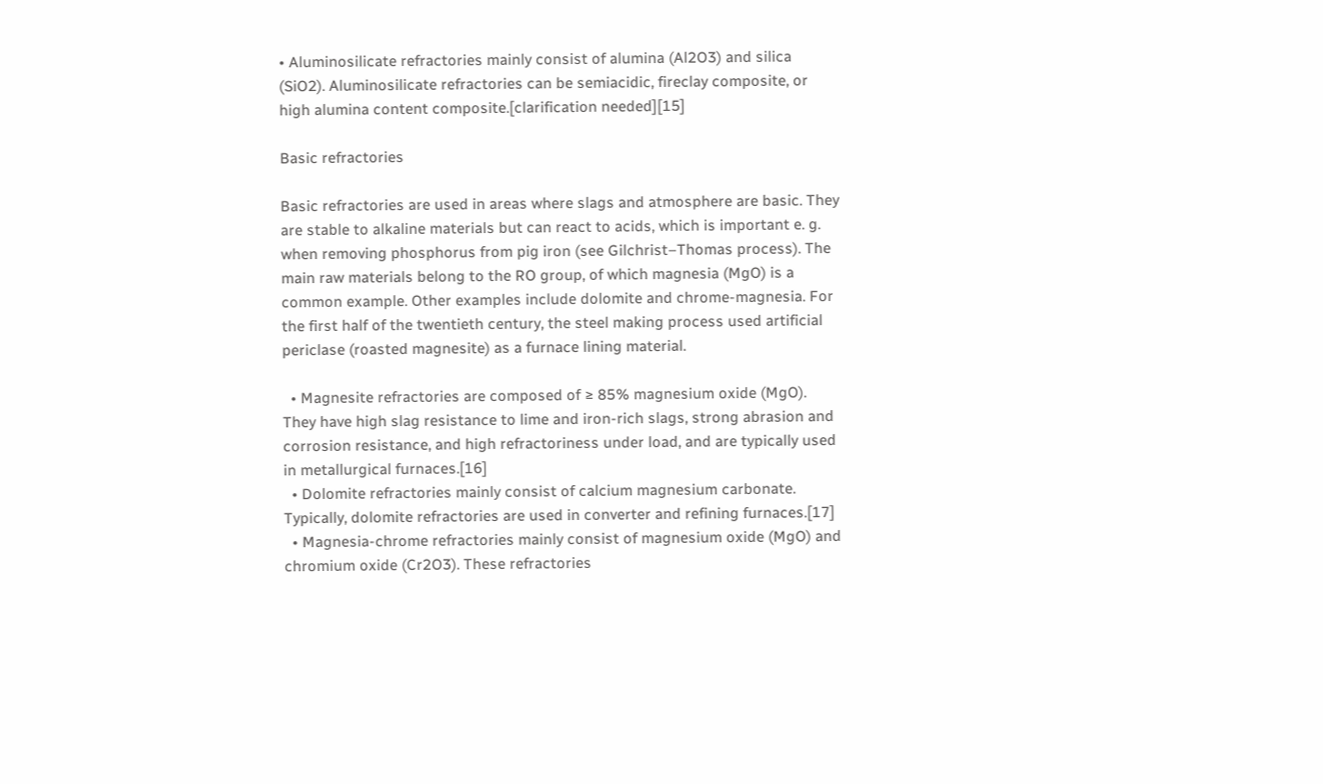• Aluminosilicate refractories mainly consist of alumina (Al2O3) and silica (SiO2). Aluminosilicate refractories can be semiacidic, fireclay composite, or high alumina content composite.[clarification needed][15]

Basic refractories

Basic refractories are used in areas where slags and atmosphere are basic. They are stable to alkaline materials but can react to acids, which is important e. g. when removing phosphorus from pig iron (see Gilchrist–Thomas process). The main raw materials belong to the RO group, of which magnesia (MgO) is a common example. Other examples include dolomite and chrome-magnesia. For the first half of the twentieth century, the steel making process used artificial periclase (roasted magnesite) as a furnace lining material.

  • Magnesite refractories are composed of ≥ 85% magnesium oxide (MgO). They have high slag resistance to lime and iron-rich slags, strong abrasion and corrosion resistance, and high refractoriness under load, and are typically used in metallurgical furnaces.[16]
  • Dolomite refractories mainly consist of calcium magnesium carbonate. Typically, dolomite refractories are used in converter and refining furnaces.[17]
  • Magnesia-chrome refractories mainly consist of magnesium oxide (MgO) and chromium oxide (Cr2O3). These refractories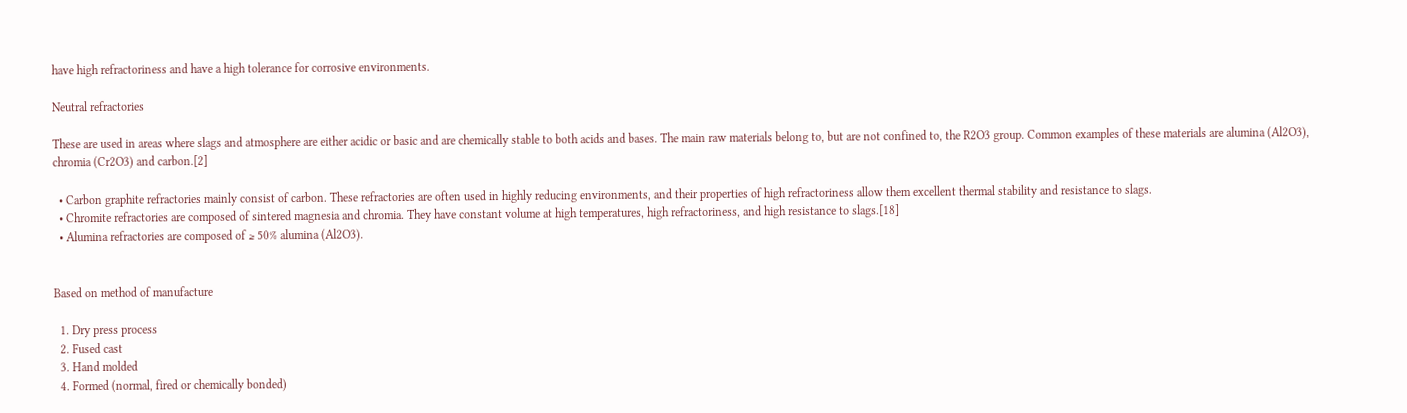have high refractoriness and have a high tolerance for corrosive environments.

Neutral refractories

These are used in areas where slags and atmosphere are either acidic or basic and are chemically stable to both acids and bases. The main raw materials belong to, but are not confined to, the R2O3 group. Common examples of these materials are alumina (Al2O3), chromia (Cr2O3) and carbon.[2]

  • Carbon graphite refractories mainly consist of carbon. These refractories are often used in highly reducing environments, and their properties of high refractoriness allow them excellent thermal stability and resistance to slags.
  • Chromite refractories are composed of sintered magnesia and chromia. They have constant volume at high temperatures, high refractoriness, and high resistance to slags.[18]
  • Alumina refractories are composed of ≥ 50% alumina (Al2O3).


Based on method of manufacture

  1. Dry press process
  2. Fused cast
  3. Hand molded
  4. Formed (normal, fired or chemically bonded)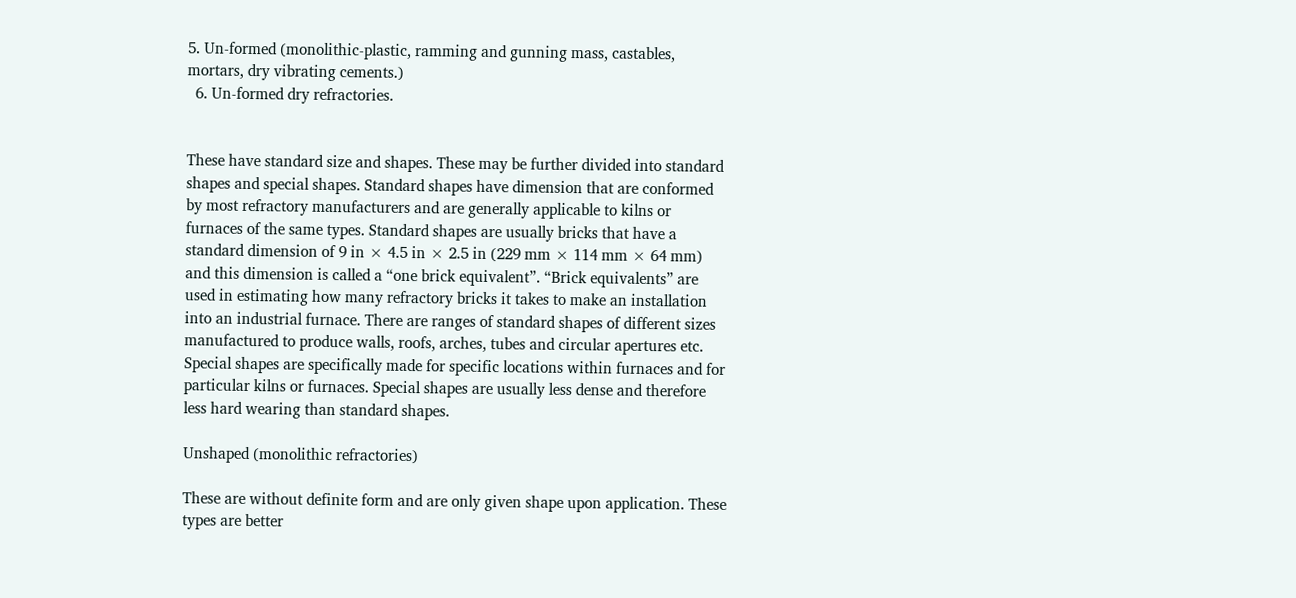5. Un-formed (monolithic-plastic, ramming and gunning mass, castables, mortars, dry vibrating cements.)
  6. Un-formed dry refractories.


These have standard size and shapes. These may be further divided into standard shapes and special shapes. Standard shapes have dimension that are conformed by most refractory manufacturers and are generally applicable to kilns or furnaces of the same types. Standard shapes are usually bricks that have a standard dimension of 9 in × 4.5 in × 2.5 in (229 mm × 114 mm × 64 mm) and this dimension is called a “one brick equivalent”. “Brick equivalents” are used in estimating how many refractory bricks it takes to make an installation into an industrial furnace. There are ranges of standard shapes of different sizes manufactured to produce walls, roofs, arches, tubes and circular apertures etc. Special shapes are specifically made for specific locations within furnaces and for particular kilns or furnaces. Special shapes are usually less dense and therefore less hard wearing than standard shapes.

Unshaped (monolithic refractories)

These are without definite form and are only given shape upon application. These types are better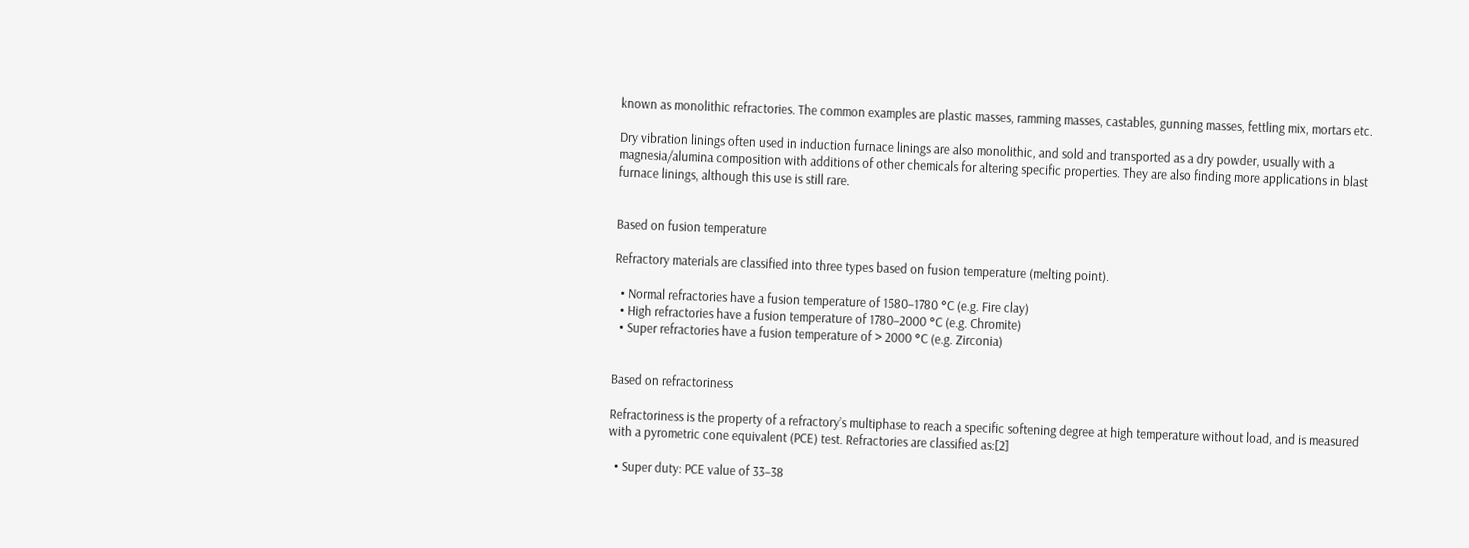known as monolithic refractories. The common examples are plastic masses, ramming masses, castables, gunning masses, fettling mix, mortars etc.

Dry vibration linings often used in induction furnace linings are also monolithic, and sold and transported as a dry powder, usually with a magnesia/alumina composition with additions of other chemicals for altering specific properties. They are also finding more applications in blast furnace linings, although this use is still rare.


Based on fusion temperature

Refractory materials are classified into three types based on fusion temperature (melting point).

  • Normal refractories have a fusion temperature of 1580–1780 °C (e.g. Fire clay)
  • High refractories have a fusion temperature of 1780–2000 °C (e.g. Chromite)
  • Super refractories have a fusion temperature of > 2000 °C (e.g. Zirconia)


Based on refractoriness

Refractoriness is the property of a refractory’s multiphase to reach a specific softening degree at high temperature without load, and is measured with a pyrometric cone equivalent (PCE) test. Refractories are classified as:[2]

  • Super duty: PCE value of 33–38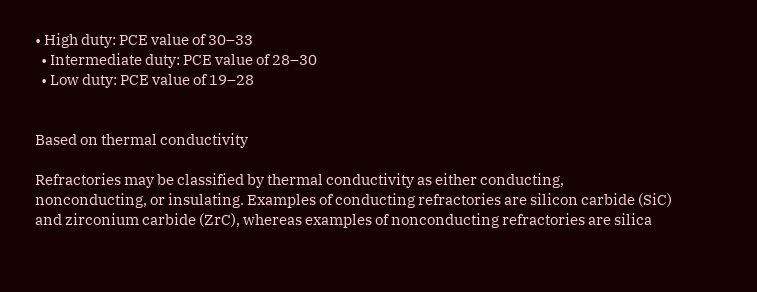• High duty: PCE value of 30–33
  • Intermediate duty: PCE value of 28–30
  • Low duty: PCE value of 19–28


Based on thermal conductivity

Refractories may be classified by thermal conductivity as either conducting, nonconducting, or insulating. Examples of conducting refractories are silicon carbide (SiC) and zirconium carbide (ZrC), whereas examples of nonconducting refractories are silica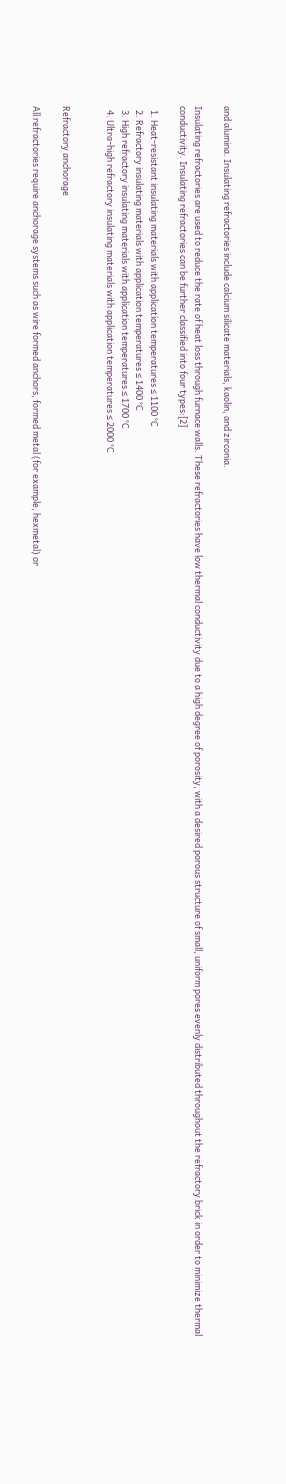and alumina. Insulating refractories include calcium silicate materials, kaolin, and zirconia.

Insulating refractories are used to reduce the rate of heat loss through furnace walls. These refractories have low thermal conductivity due to a high degree of porosity, with a desired porous structure of small, uniform pores evenly distributed throughout the refractory brick in order to minimize thermal conductivity. Insulating refractories can be further classified into four types:[2]

  1. Heat-resistant insulating materials with application temperatures ≤ 1100 °C
  2. Refractory insulating materials with application temperatures ≤ 1400 °C
  3. High refractory insulating materials with application temperatures ≤ 1700 °C
  4. Ultra-high refractory insulating materials with application temperatures ≤ 2000 °C


Refractory anchorage

All refractories require anchorage systems such as wire formed anchors, formed metal (for example, hexmetal) or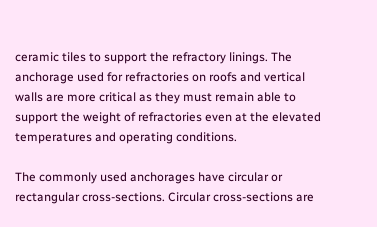ceramic tiles to support the refractory linings. The anchorage used for refractories on roofs and vertical walls are more critical as they must remain able to support the weight of refractories even at the elevated temperatures and operating conditions.

The commonly used anchorages have circular or rectangular cross-sections. Circular cross-sections are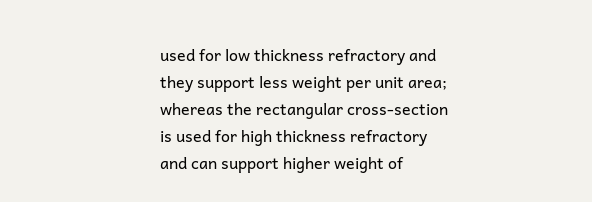used for low thickness refractory and they support less weight per unit area; whereas the rectangular cross-section is used for high thickness refractory and can support higher weight of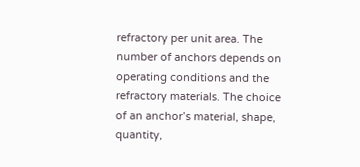refractory per unit area. The number of anchors depends on operating conditions and the refractory materials. The choice of an anchor’s material, shape, quantity,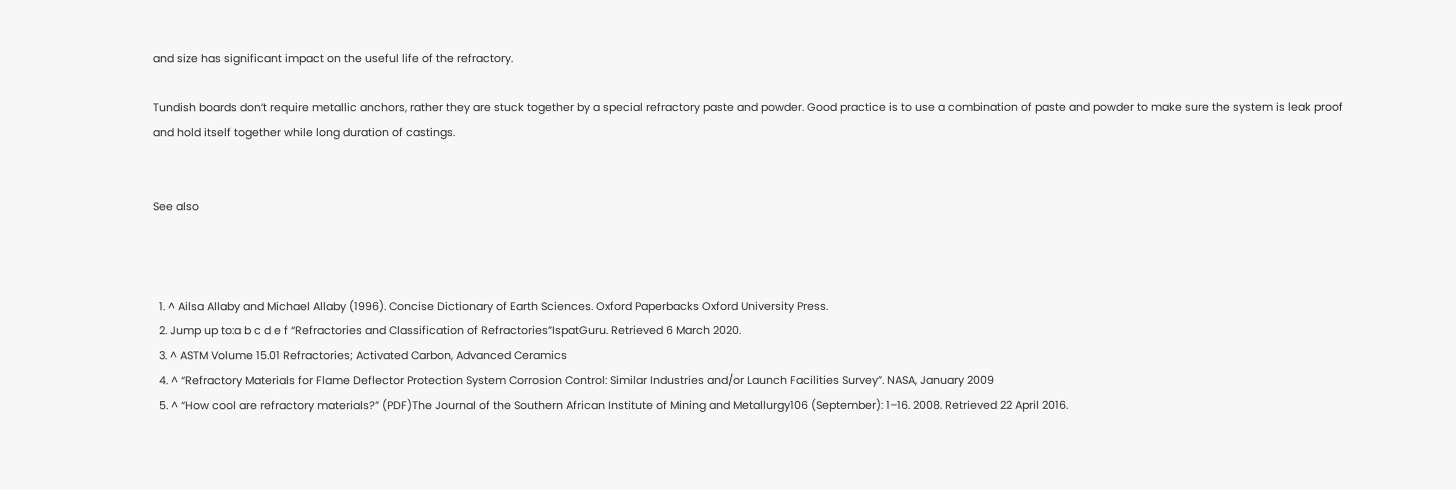and size has significant impact on the useful life of the refractory.

Tundish boards don’t require metallic anchors, rather they are stuck together by a special refractory paste and powder. Good practice is to use a combination of paste and powder to make sure the system is leak proof and hold itself together while long duration of castings.


See also



  1. ^ Ailsa Allaby and Michael Allaby (1996). Concise Dictionary of Earth Sciences. Oxford Paperbacks Oxford University Press.
  2. Jump up to:a b c d e f “Refractories and Classification of Refractories”IspatGuru. Retrieved 6 March 2020.
  3. ^ ASTM Volume 15.01 Refractories; Activated Carbon, Advanced Ceramics
  4. ^ “Refractory Materials for Flame Deflector Protection System Corrosion Control: Similar Industries and/or Launch Facilities Survey”. NASA, January 2009
  5. ^ “How cool are refractory materials?” (PDF)The Journal of the Southern African Institute of Mining and Metallurgy106 (September): 1–16. 2008. Retrieved 22 April 2016.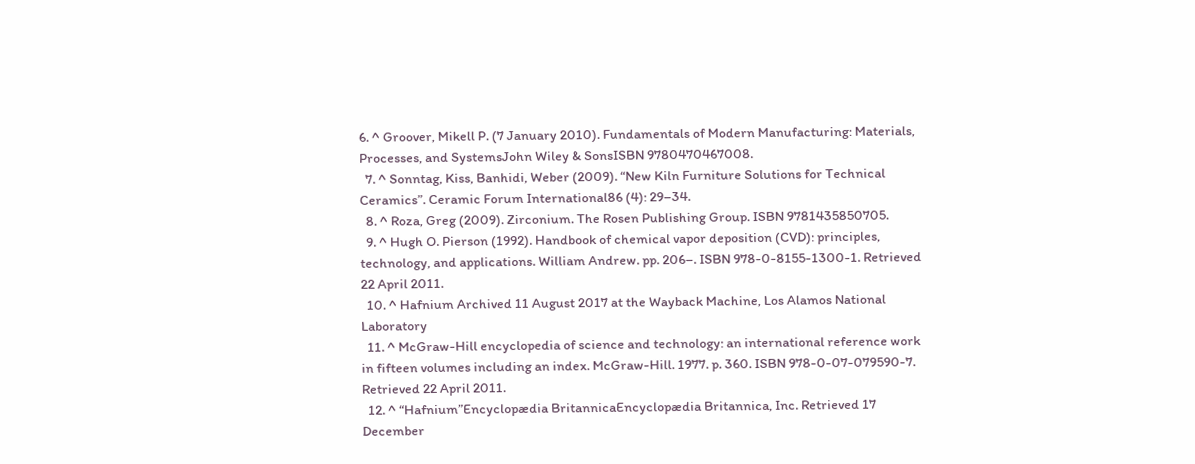6. ^ Groover, Mikell P. (7 January 2010). Fundamentals of Modern Manufacturing: Materials, Processes, and SystemsJohn Wiley & SonsISBN 9780470467008.
  7. ^ Sonntag, Kiss, Banhidi, Weber (2009). “New Kiln Furniture Solutions for Technical Ceramics”. Ceramic Forum International86 (4): 29–34.
  8. ^ Roza, Greg (2009). Zirconium. The Rosen Publishing Group. ISBN 9781435850705.
  9. ^ Hugh O. Pierson (1992). Handbook of chemical vapor deposition (CVD): principles, technology, and applications. William Andrew. pp. 206–. ISBN 978-0-8155-1300-1. Retrieved 22 April 2011.
  10. ^ Hafnium Archived 11 August 2017 at the Wayback Machine, Los Alamos National Laboratory
  11. ^ McGraw-Hill encyclopedia of science and technology: an international reference work in fifteen volumes including an index. McGraw-Hill. 1977. p. 360. ISBN 978-0-07-079590-7. Retrieved 22 April 2011.
  12. ^ “Hafnium”Encyclopædia BritannicaEncyclopædia Britannica, Inc. Retrieved 17 December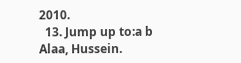2010.
  13. Jump up to:a b Alaa, Hussein.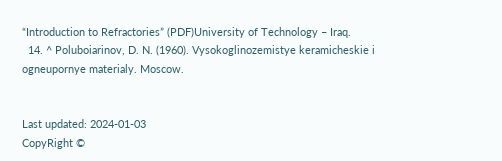“Introduction to Refractories” (PDF)University of Technology – Iraq.
  14. ^ Poluboiarinov, D. N. (1960). Vysokoglinozemistye keramicheskie i ogneupornye materialy. Moscow.


Last updated: 2024-01-03
CopyRight ©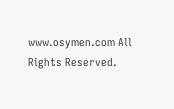www.osymen.com All Rights Reserved.